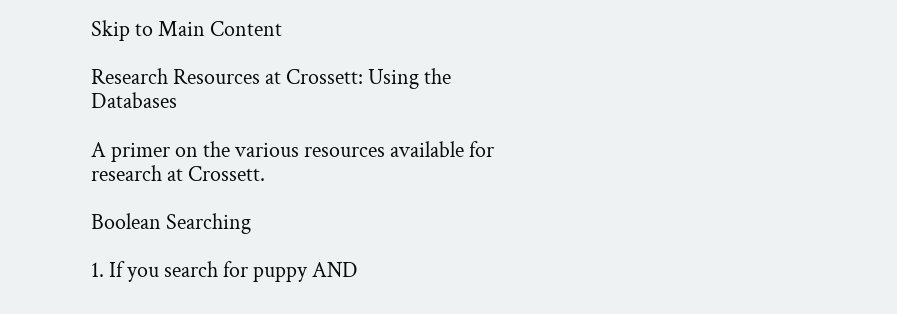Skip to Main Content

Research Resources at Crossett: Using the Databases

A primer on the various resources available for research at Crossett.

Boolean Searching

1. If you search for puppy AND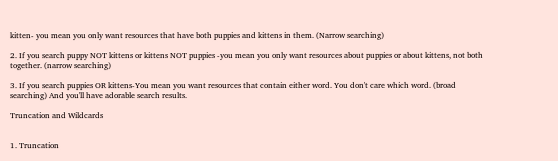kitten- you mean you only want resources that have both puppies and kittens in them. (Narrow searching)

2. If you search puppy NOT kittens or kittens NOT puppies -you mean you only want resources about puppies or about kittens, not both together. (narrow searching)

3. If you search puppies OR kittens-You mean you want resources that contain either word. You don't care which word. (broad searching) And you'll have adorable search results.

Truncation and Wildcards


1. Truncation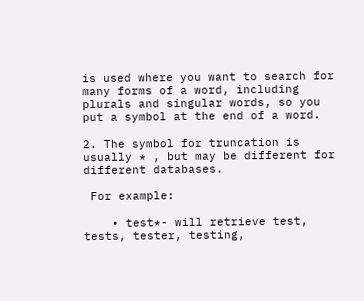is used where you want to search for many forms of a word, including plurals and singular words, so you put a symbol at the end of a word.

2. The symbol for truncation is usually * , but may be different for different databases.

 For example:

    • test*- will retrieve test, tests, tester, testing,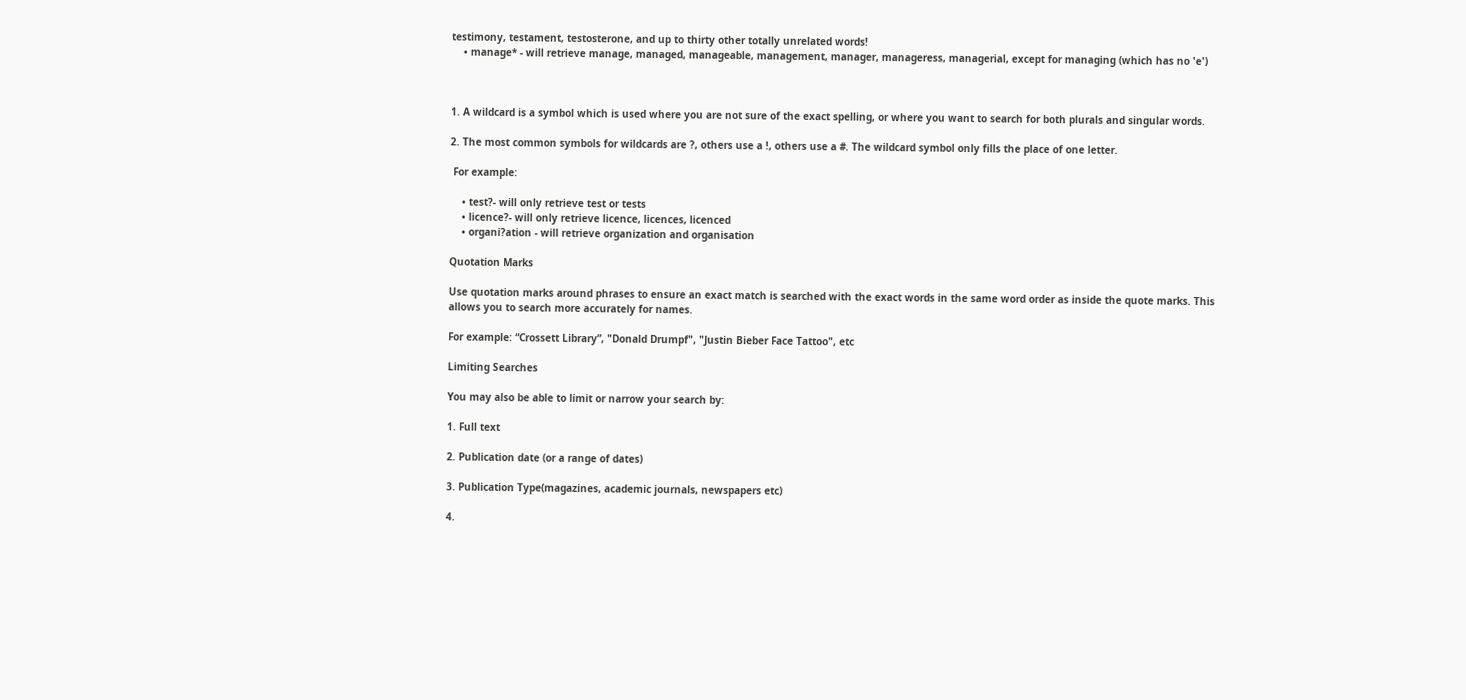testimony, testament, testosterone, and up to thirty other totally unrelated words!
    • manage* - will retrieve manage, managed, manageable, management, manager, manageress, managerial, except for managing (which has no 'e')



1. A wildcard is a symbol which is used where you are not sure of the exact spelling, or where you want to search for both plurals and singular words.

2. The most common symbols for wildcards are ?, others use a !, others use a #. The wildcard symbol only fills the place of one letter.

 For example:

    • test?- will only retrieve test or tests
    • licence?- will only retrieve licence, licences, licenced
    • organi?ation - will retrieve organization and organisation

Quotation Marks

Use quotation marks around phrases to ensure an exact match is searched with the exact words in the same word order as inside the quote marks. This allows you to search more accurately for names.

For example: “Crossett Library”, "Donald Drumpf", "Justin Bieber Face Tattoo", etc

Limiting Searches

You may also be able to limit or narrow your search by:

1. Full text

2. Publication date (or a range of dates)

3. Publication Type(magazines, academic journals, newspapers etc)

4.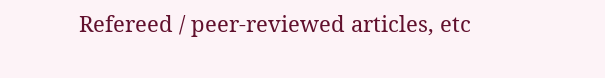Refereed / peer-reviewed articles, etc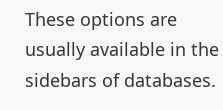These options are usually available in the sidebars of databases.